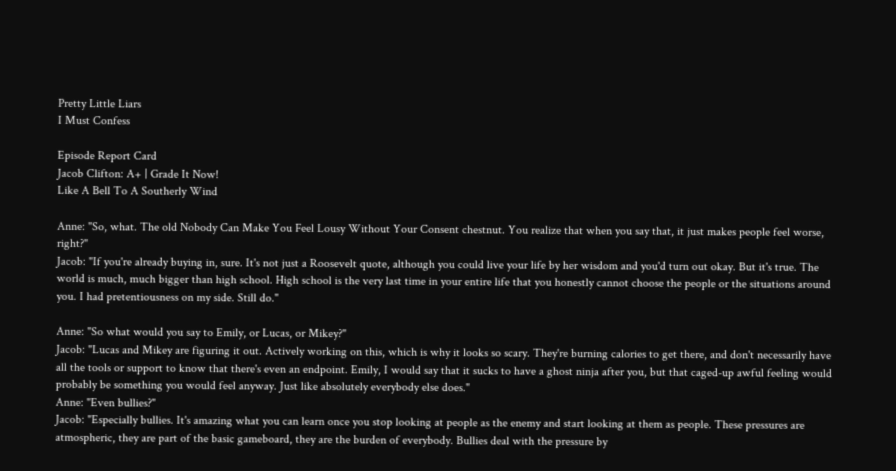Pretty Little Liars
I Must Confess

Episode Report Card
Jacob Clifton: A+ | Grade It Now!
Like A Bell To A Southerly Wind

Anne: "So, what. The old Nobody Can Make You Feel Lousy Without Your Consent chestnut. You realize that when you say that, it just makes people feel worse, right?"
Jacob: "If you're already buying in, sure. It's not just a Roosevelt quote, although you could live your life by her wisdom and you'd turn out okay. But it's true. The world is much, much bigger than high school. High school is the very last time in your entire life that you honestly cannot choose the people or the situations around you. I had pretentiousness on my side. Still do."

Anne: "So what would you say to Emily, or Lucas, or Mikey?"
Jacob: "Lucas and Mikey are figuring it out. Actively working on this, which is why it looks so scary. They're burning calories to get there, and don't necessarily have all the tools or support to know that there's even an endpoint. Emily, I would say that it sucks to have a ghost ninja after you, but that caged-up awful feeling would probably be something you would feel anyway. Just like absolutely everybody else does."
Anne: "Even bullies?"
Jacob: "Especially bullies. It's amazing what you can learn once you stop looking at people as the enemy and start looking at them as people. These pressures are atmospheric, they are part of the basic gameboard, they are the burden of everybody. Bullies deal with the pressure by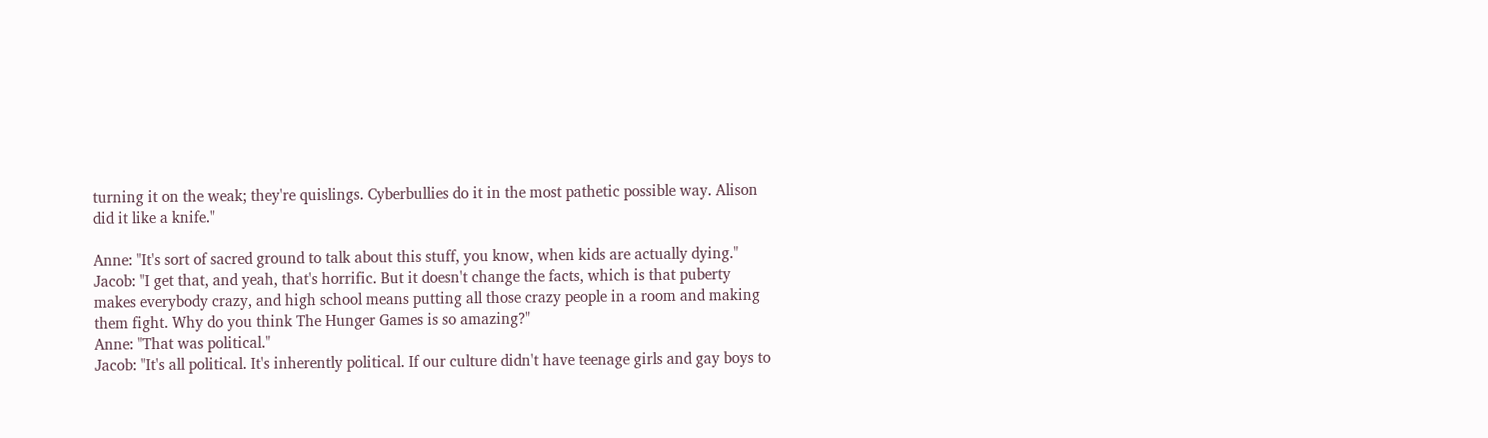turning it on the weak; they're quislings. Cyberbullies do it in the most pathetic possible way. Alison did it like a knife."

Anne: "It's sort of sacred ground to talk about this stuff, you know, when kids are actually dying."
Jacob: "I get that, and yeah, that's horrific. But it doesn't change the facts, which is that puberty makes everybody crazy, and high school means putting all those crazy people in a room and making them fight. Why do you think The Hunger Games is so amazing?"
Anne: "That was political."
Jacob: "It's all political. It's inherently political. If our culture didn't have teenage girls and gay boys to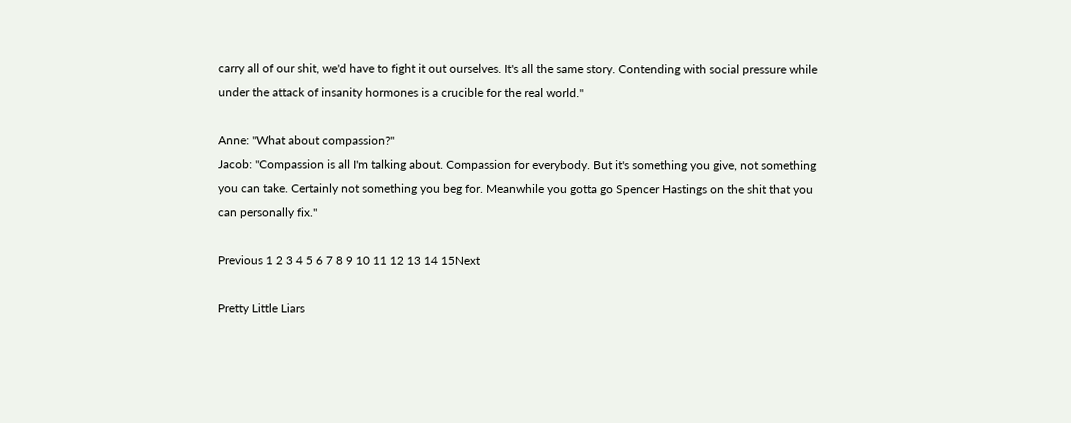carry all of our shit, we'd have to fight it out ourselves. It's all the same story. Contending with social pressure while under the attack of insanity hormones is a crucible for the real world."

Anne: "What about compassion?"
Jacob: "Compassion is all I'm talking about. Compassion for everybody. But it's something you give, not something you can take. Certainly not something you beg for. Meanwhile you gotta go Spencer Hastings on the shit that you can personally fix."

Previous 1 2 3 4 5 6 7 8 9 10 11 12 13 14 15Next

Pretty Little Liars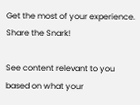Get the most of your experience.
Share the Snark!

See content relevant to you based on what your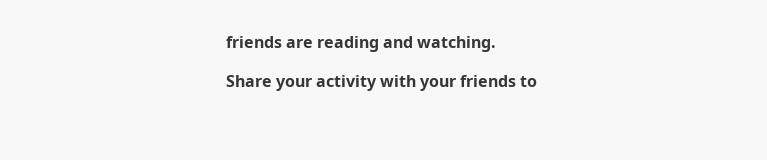friends are reading and watching.

Share your activity with your friends to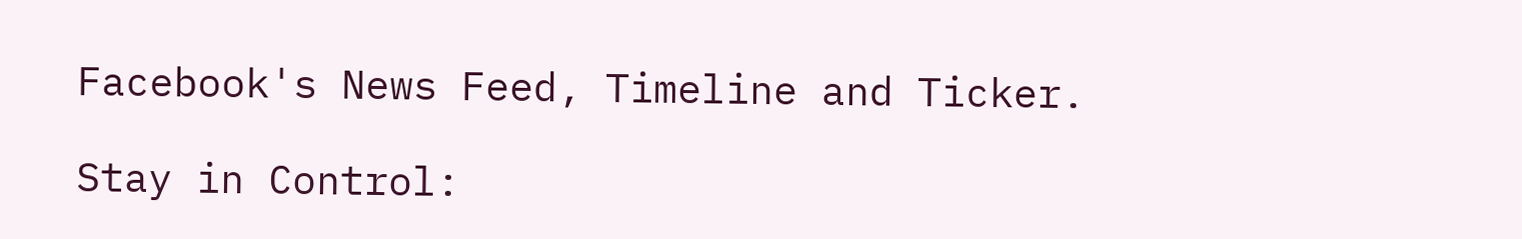Facebook's News Feed, Timeline and Ticker.

Stay in Control: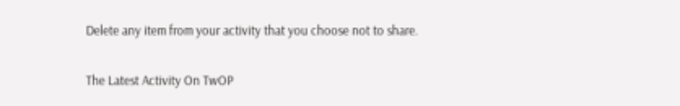Delete any item from your activity that you choose not to share.

The Latest Activity On TwOP